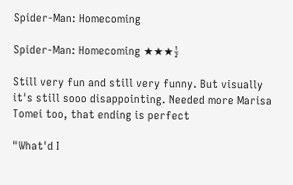Spider-Man: Homecoming

Spider-Man: Homecoming ★★★½

Still very fun and still very funny. But visually it's still sooo disappointing. Needed more Marisa Tomei too, that ending is perfect

"What'd I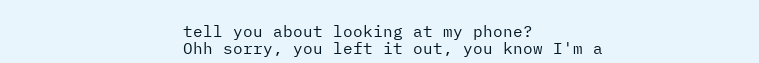tell you about looking at my phone?
Ohh sorry, you left it out, you know I'm a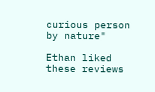curious person by nature"

Ethan liked these reviews